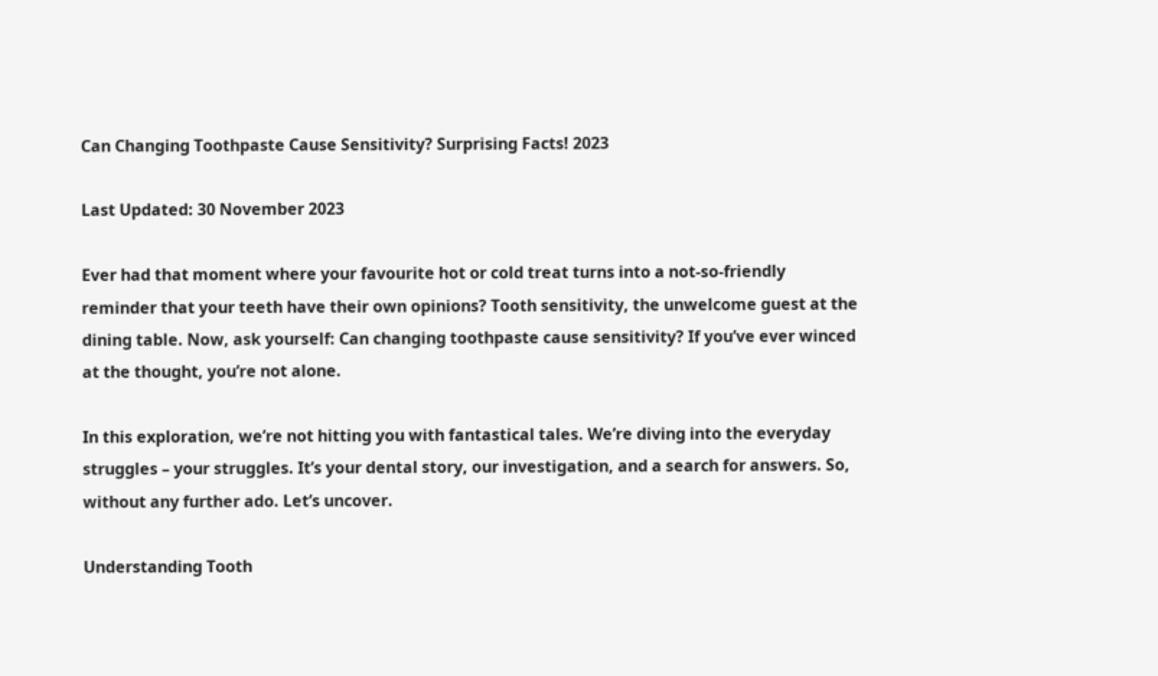Can Changing Toothpaste Cause Sensitivity? Surprising Facts! 2023

Last Updated: 30 November 2023

Ever had that moment where your favourite hot or cold treat turns into a not-so-friendly reminder that your teeth have their own opinions? Tooth sensitivity, the unwelcome guest at the dining table. Now, ask yourself: Can changing toothpaste cause sensitivity? If you’ve ever winced at the thought, you’re not alone.

In this exploration, we’re not hitting you with fantastical tales. We’re diving into the everyday struggles – your struggles. It’s your dental story, our investigation, and a search for answers. So, without any further ado. Let’s uncover.

Understanding Tooth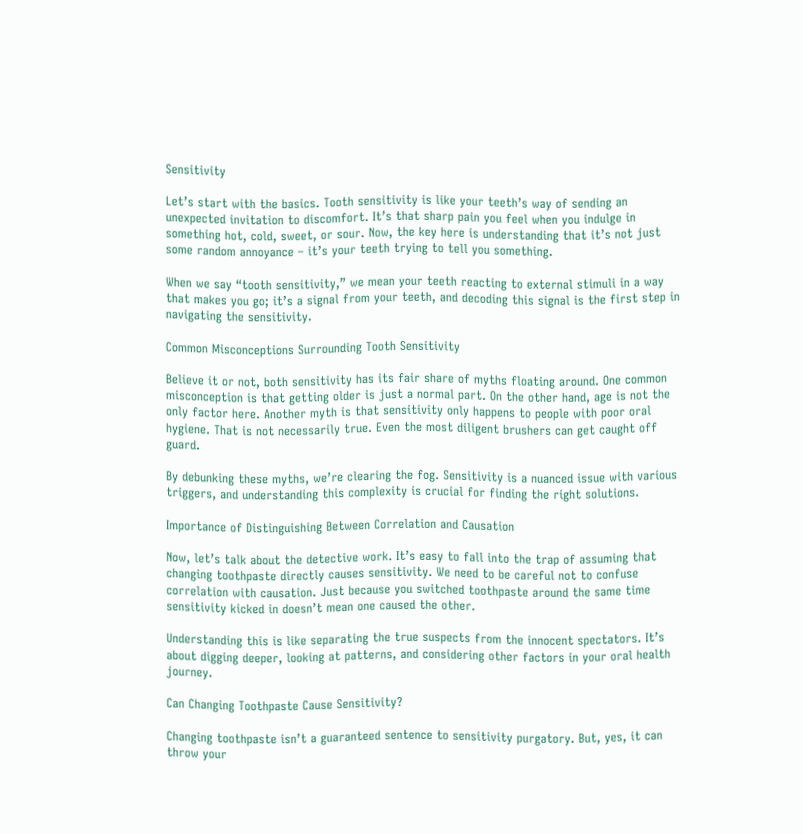Sensitivity

Let’s start with the basics. Tooth sensitivity is like your teeth’s way of sending an unexpected invitation to discomfort. It’s that sharp pain you feel when you indulge in something hot, cold, sweet, or sour. Now, the key here is understanding that it’s not just some random annoyance – it’s your teeth trying to tell you something.

When we say “tooth sensitivity,” we mean your teeth reacting to external stimuli in a way that makes you go; it’s a signal from your teeth, and decoding this signal is the first step in navigating the sensitivity.

Common Misconceptions Surrounding Tooth Sensitivity

Believe it or not, both sensitivity has its fair share of myths floating around. One common misconception is that getting older is just a normal part. On the other hand, age is not the only factor here. Another myth is that sensitivity only happens to people with poor oral hygiene. That is not necessarily true. Even the most diligent brushers can get caught off guard.

By debunking these myths, we’re clearing the fog. Sensitivity is a nuanced issue with various triggers, and understanding this complexity is crucial for finding the right solutions.

Importance of Distinguishing Between Correlation and Causation

Now, let’s talk about the detective work. It’s easy to fall into the trap of assuming that changing toothpaste directly causes sensitivity. We need to be careful not to confuse correlation with causation. Just because you switched toothpaste around the same time sensitivity kicked in doesn’t mean one caused the other.

Understanding this is like separating the true suspects from the innocent spectators. It’s about digging deeper, looking at patterns, and considering other factors in your oral health journey.

Can Changing Toothpaste Cause Sensitivity?

Changing toothpaste isn’t a guaranteed sentence to sensitivity purgatory. But, yes, it can throw your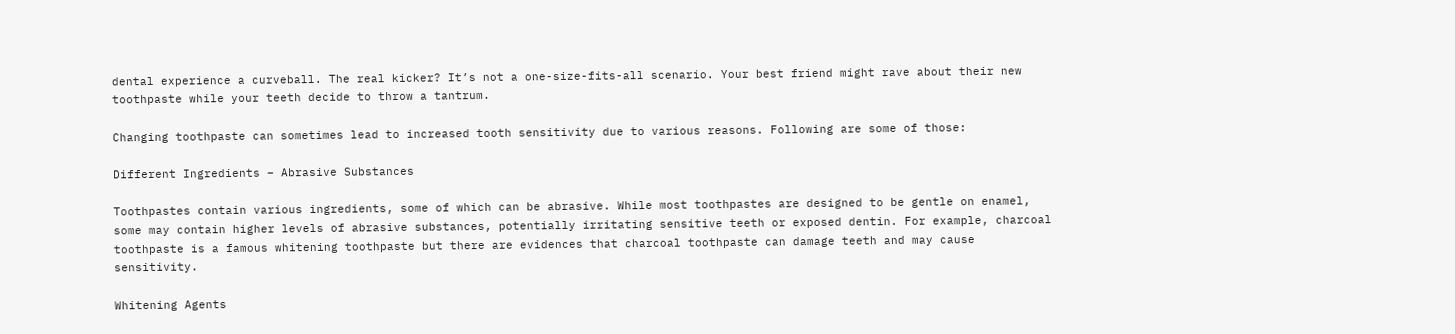dental experience a curveball. The real kicker? It’s not a one-size-fits-all scenario. Your best friend might rave about their new toothpaste while your teeth decide to throw a tantrum.

Changing toothpaste can sometimes lead to increased tooth sensitivity due to various reasons. Following are some of those:

Different Ingredients – Abrasive Substances

Toothpastes contain various ingredients, some of which can be abrasive. While most toothpastes are designed to be gentle on enamel, some may contain higher levels of abrasive substances, potentially irritating sensitive teeth or exposed dentin. For example, charcoal toothpaste is a famous whitening toothpaste but there are evidences that charcoal toothpaste can damage teeth and may cause sensitivity.

Whitening Agents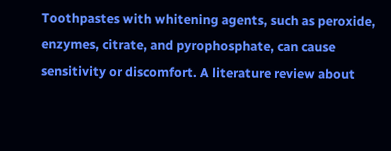Toothpastes with whitening agents, such as peroxide, enzymes, citrate, and pyrophosphate, can cause sensitivity or discomfort. A literature review about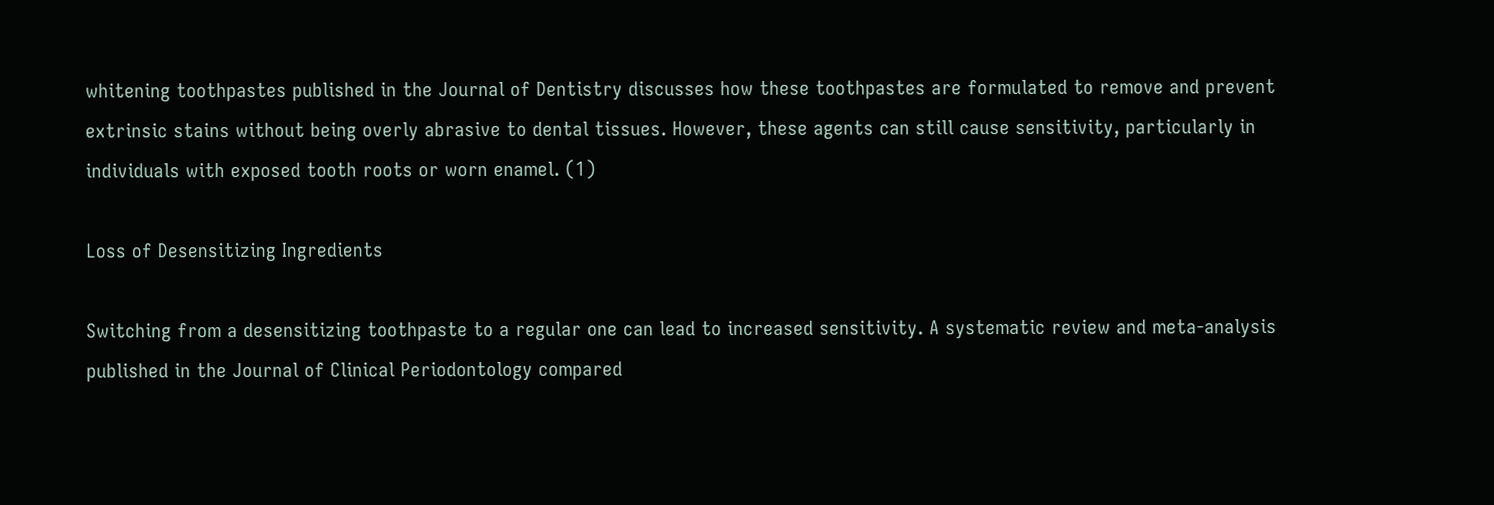whitening toothpastes published in the Journal of Dentistry discusses how these toothpastes are formulated to remove and prevent extrinsic stains without being overly abrasive to dental tissues. However, these agents can still cause sensitivity, particularly in individuals with exposed tooth roots or worn enamel. (1)

Loss of Desensitizing Ingredients

Switching from a desensitizing toothpaste to a regular one can lead to increased sensitivity. A systematic review and meta-analysis published in the Journal of Clinical Periodontology compared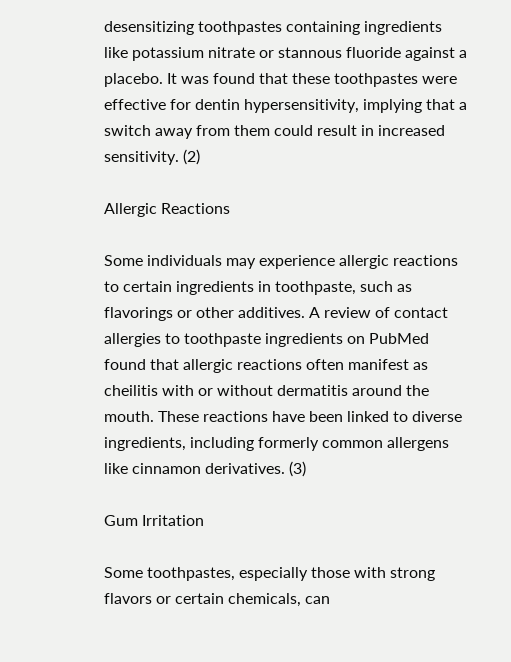desensitizing toothpastes containing ingredients like potassium nitrate or stannous fluoride against a placebo. It was found that these toothpastes were effective for dentin hypersensitivity, implying that a switch away from them could result in increased sensitivity. (2)

Allergic Reactions

Some individuals may experience allergic reactions to certain ingredients in toothpaste, such as flavorings or other additives. A review of contact allergies to toothpaste ingredients on PubMed found that allergic reactions often manifest as cheilitis with or without dermatitis around the mouth. These reactions have been linked to diverse ingredients, including formerly common allergens like cinnamon derivatives. (3)

Gum Irritation

Some toothpastes, especially those with strong flavors or certain chemicals, can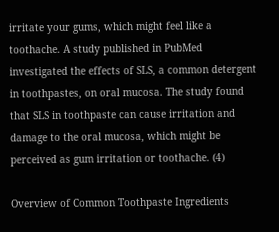irritate your gums, which might feel like a toothache. A study published in PubMed investigated the effects of SLS, a common detergent in toothpastes, on oral mucosa. The study found that SLS in toothpaste can cause irritation and damage to the oral mucosa, which might be perceived as gum irritation or toothache. (4)

Overview of Common Toothpaste Ingredients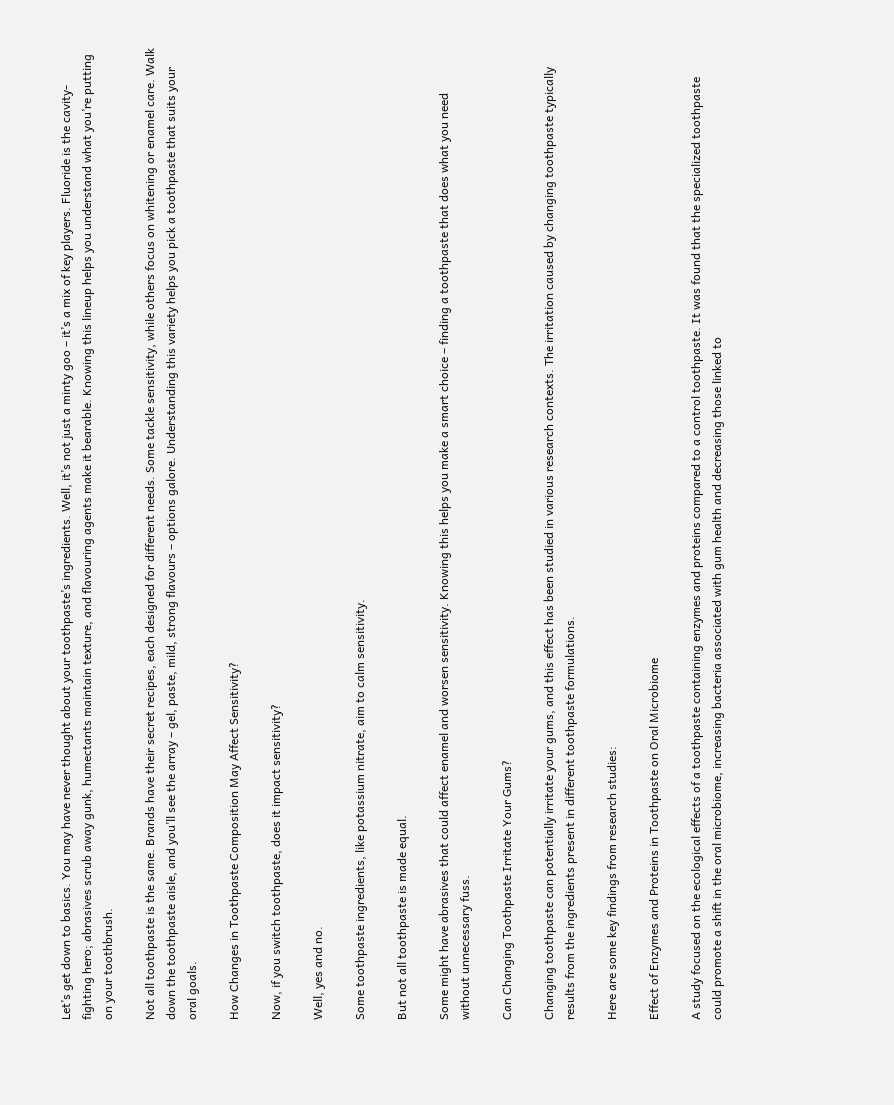Let’s get down to basics. You may have never thought about your toothpaste’s ingredients. Well, it’s not just a minty goo – it’s a mix of key players. Fluoride is the cavity-fighting hero; abrasives scrub away gunk, humectants maintain texture, and flavouring agents make it bearable. Knowing this lineup helps you understand what you’re putting on your toothbrush.

Not all toothpaste is the same. Brands have their secret recipes, each designed for different needs. Some tackle sensitivity, while others focus on whitening or enamel care. Walk down the toothpaste aisle, and you’ll see the array – gel, paste, mild, strong flavours – options galore. Understanding this variety helps you pick a toothpaste that suits your oral goals.

How Changes in Toothpaste Composition May Affect Sensitivity?

Now, if you switch toothpaste, does it impact sensitivity?

Well, yes and no.

Some toothpaste ingredients, like potassium nitrate, aim to calm sensitivity.

But not all toothpaste is made equal.

Some might have abrasives that could affect enamel and worsen sensitivity. Knowing this helps you make a smart choice – finding a toothpaste that does what you need without unnecessary fuss.

Can Changing Toothpaste Irritate Your Gums?

Changing toothpaste can potentially irritate your gums, and this effect has been studied in various research contexts. The irritation caused by changing toothpaste typically results from the ingredients present in different toothpaste formulations.

Here are some key findings from research studies:

Effect of Enzymes and Proteins in Toothpaste on Oral Microbiome

A study focused on the ecological effects of a toothpaste containing enzymes and proteins compared to a control toothpaste. It was found that the specialized toothpaste could promote a shift in the oral microbiome, increasing bacteria associated with gum health and decreasing those linked to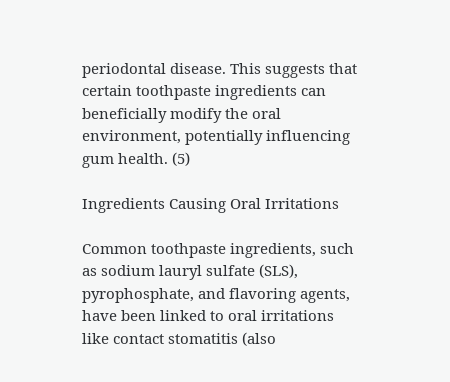periodontal disease. This suggests that certain toothpaste ingredients can beneficially modify the oral environment, potentially influencing gum health. (5)

Ingredients Causing Oral Irritations

Common toothpaste ingredients, such as sodium lauryl sulfate (SLS), pyrophosphate, and flavoring agents, have been linked to oral irritations like contact stomatitis (also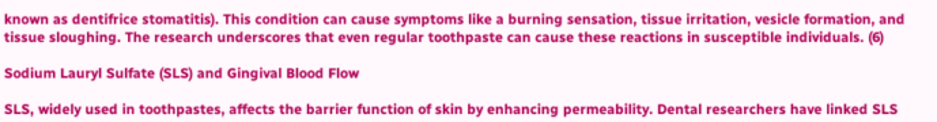known as dentifrice stomatitis). This condition can cause symptoms like a burning sensation, tissue irritation, vesicle formation, and tissue sloughing. The research underscores that even regular toothpaste can cause these reactions in susceptible individuals. (6)

Sodium Lauryl Sulfate (SLS) and Gingival Blood Flow

SLS, widely used in toothpastes, affects the barrier function of skin by enhancing permeability. Dental researchers have linked SLS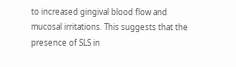to increased gingival blood flow and mucosal irritations. This suggests that the presence of SLS in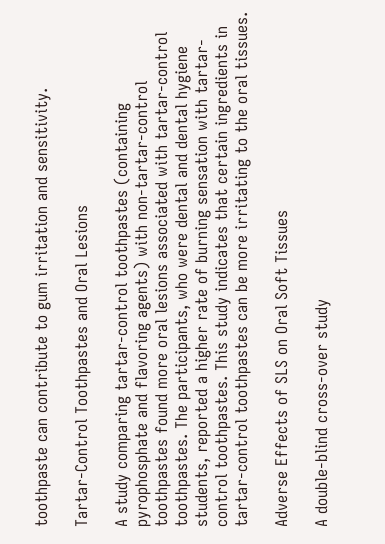toothpaste can contribute to gum irritation and sensitivity.

Tartar-Control Toothpastes and Oral Lesions

A study comparing tartar-control toothpastes (containing pyrophosphate and flavoring agents) with non-tartar-control toothpastes found more oral lesions associated with tartar-control toothpastes. The participants, who were dental and dental hygiene students, reported a higher rate of burning sensation with tartar-control toothpastes. This study indicates that certain ingredients in tartar-control toothpastes can be more irritating to the oral tissues.

Adverse Effects of SLS on Oral Soft Tissues

A double-blind cross-over study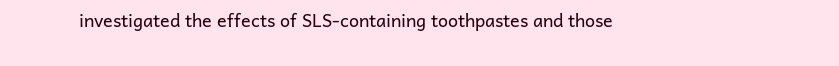investigated the effects of SLS-containing toothpastes and those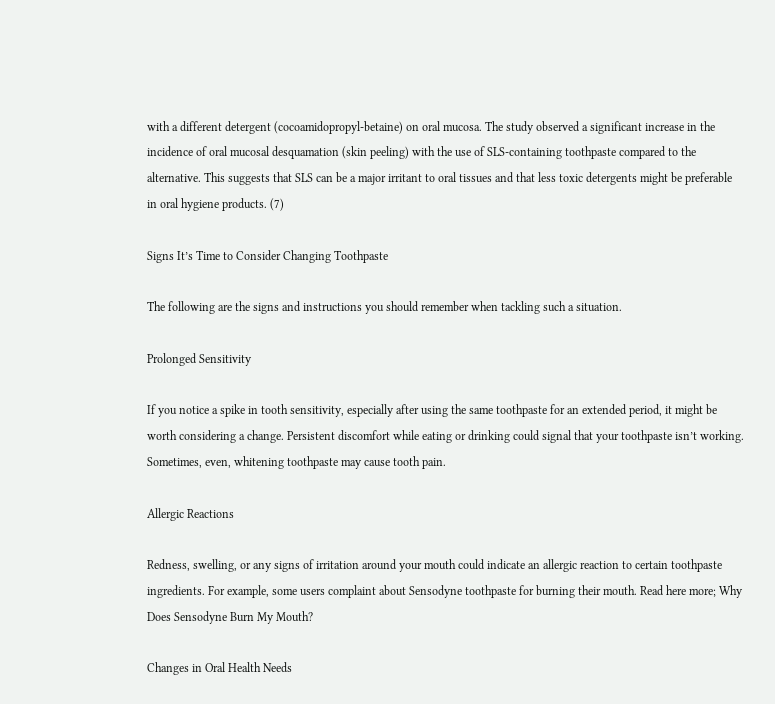with a different detergent (cocoamidopropyl-betaine) on oral mucosa. The study observed a significant increase in the incidence of oral mucosal desquamation (skin peeling) with the use of SLS-containing toothpaste compared to the alternative. This suggests that SLS can be a major irritant to oral tissues and that less toxic detergents might be preferable in oral hygiene products. (7)

Signs It’s Time to Consider Changing Toothpaste

The following are the signs and instructions you should remember when tackling such a situation.

Prolonged Sensitivity

If you notice a spike in tooth sensitivity, especially after using the same toothpaste for an extended period, it might be worth considering a change. Persistent discomfort while eating or drinking could signal that your toothpaste isn’t working. Sometimes, even, whitening toothpaste may cause tooth pain.

Allergic Reactions

Redness, swelling, or any signs of irritation around your mouth could indicate an allergic reaction to certain toothpaste ingredients. For example, some users complaint about Sensodyne toothpaste for burning their mouth. Read here more; Why Does Sensodyne Burn My Mouth?

Changes in Oral Health Needs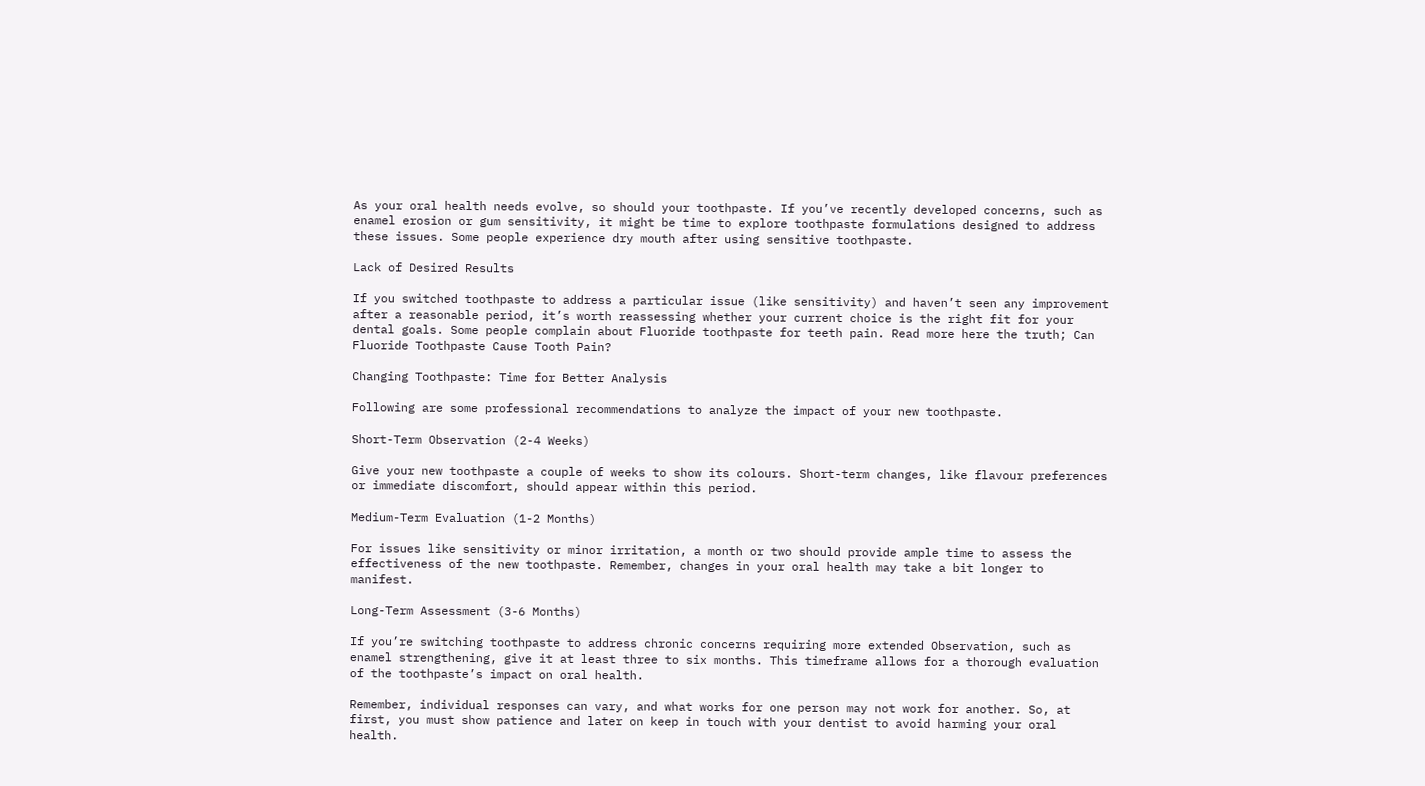As your oral health needs evolve, so should your toothpaste. If you’ve recently developed concerns, such as enamel erosion or gum sensitivity, it might be time to explore toothpaste formulations designed to address these issues. Some people experience dry mouth after using sensitive toothpaste.

Lack of Desired Results

If you switched toothpaste to address a particular issue (like sensitivity) and haven’t seen any improvement after a reasonable period, it’s worth reassessing whether your current choice is the right fit for your dental goals. Some people complain about Fluoride toothpaste for teeth pain. Read more here the truth; Can Fluoride Toothpaste Cause Tooth Pain?

Changing Toothpaste: Time for Better Analysis

Following are some professional recommendations to analyze the impact of your new toothpaste.

Short-Term Observation (2-4 Weeks)

Give your new toothpaste a couple of weeks to show its colours. Short-term changes, like flavour preferences or immediate discomfort, should appear within this period.

Medium-Term Evaluation (1-2 Months)

For issues like sensitivity or minor irritation, a month or two should provide ample time to assess the effectiveness of the new toothpaste. Remember, changes in your oral health may take a bit longer to manifest.

Long-Term Assessment (3-6 Months)

If you’re switching toothpaste to address chronic concerns requiring more extended Observation, such as enamel strengthening, give it at least three to six months. This timeframe allows for a thorough evaluation of the toothpaste’s impact on oral health.

Remember, individual responses can vary, and what works for one person may not work for another. So, at first, you must show patience and later on keep in touch with your dentist to avoid harming your oral health.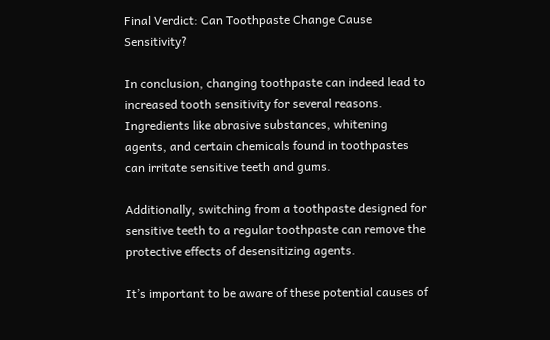Final Verdict: Can Toothpaste Change Cause Sensitivity?

In conclusion, changing toothpaste can indeed lead to increased tooth sensitivity for several reasons. Ingredients like abrasive substances, whitening agents, and certain chemicals found in toothpastes can irritate sensitive teeth and gums.

Additionally, switching from a toothpaste designed for sensitive teeth to a regular toothpaste can remove the protective effects of desensitizing agents.

It’s important to be aware of these potential causes of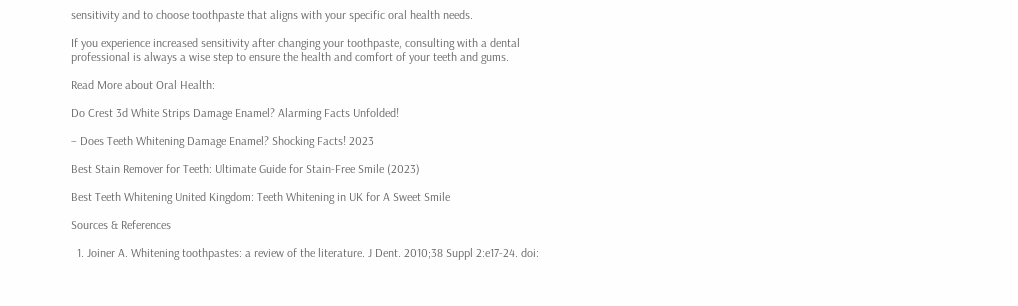sensitivity and to choose toothpaste that aligns with your specific oral health needs.

If you experience increased sensitivity after changing your toothpaste, consulting with a dental professional is always a wise step to ensure the health and comfort of your teeth and gums.

Read More about Oral Health:

Do Crest 3d White Strips Damage Enamel? Alarming Facts Unfolded!

– Does Teeth Whitening Damage Enamel? Shocking Facts! 2023

Best Stain Remover for Teeth: Ultimate Guide for Stain-Free Smile (2023)

Best Teeth Whitening United Kingdom: Teeth Whitening in UK for A Sweet Smile

Sources & References

  1. Joiner A. Whitening toothpastes: a review of the literature. J Dent. 2010;38 Suppl 2:e17-24. doi: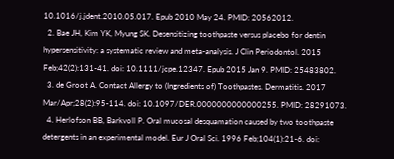10.1016/j.jdent.2010.05.017. Epub 2010 May 24. PMID: 20562012.
  2. Bae JH, Kim YK, Myung SK. Desensitizing toothpaste versus placebo for dentin hypersensitivity: a systematic review and meta-analysis. J Clin Periodontol. 2015 Feb;42(2):131-41. doi: 10.1111/jcpe.12347. Epub 2015 Jan 9. PMID: 25483802.
  3. de Groot A. Contact Allergy to (Ingredients of) Toothpastes. Dermatitis. 2017 Mar/Apr;28(2):95-114. doi: 10.1097/DER.0000000000000255. PMID: 28291073.
  4. Herlofson BB, Barkvoll P. Oral mucosal desquamation caused by two toothpaste detergents in an experimental model. Eur J Oral Sci. 1996 Feb;104(1):21-6. doi: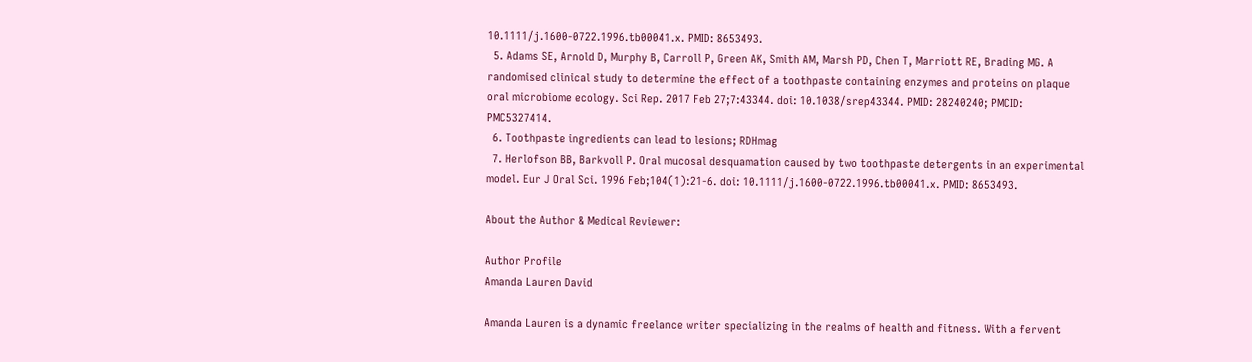10.1111/j.1600-0722.1996.tb00041.x. PMID: 8653493.
  5. Adams SE, Arnold D, Murphy B, Carroll P, Green AK, Smith AM, Marsh PD, Chen T, Marriott RE, Brading MG. A randomised clinical study to determine the effect of a toothpaste containing enzymes and proteins on plaque oral microbiome ecology. Sci Rep. 2017 Feb 27;7:43344. doi: 10.1038/srep43344. PMID: 28240240; PMCID: PMC5327414.
  6. Toothpaste ingredients can lead to lesions; RDHmag
  7. Herlofson BB, Barkvoll P. Oral mucosal desquamation caused by two toothpaste detergents in an experimental model. Eur J Oral Sci. 1996 Feb;104(1):21-6. doi: 10.1111/j.1600-0722.1996.tb00041.x. PMID: 8653493.

About the Author & Medical Reviewer:

Author Profile
Amanda Lauren David

Amanda Lauren is a dynamic freelance writer specializing in the realms of health and fitness. With a fervent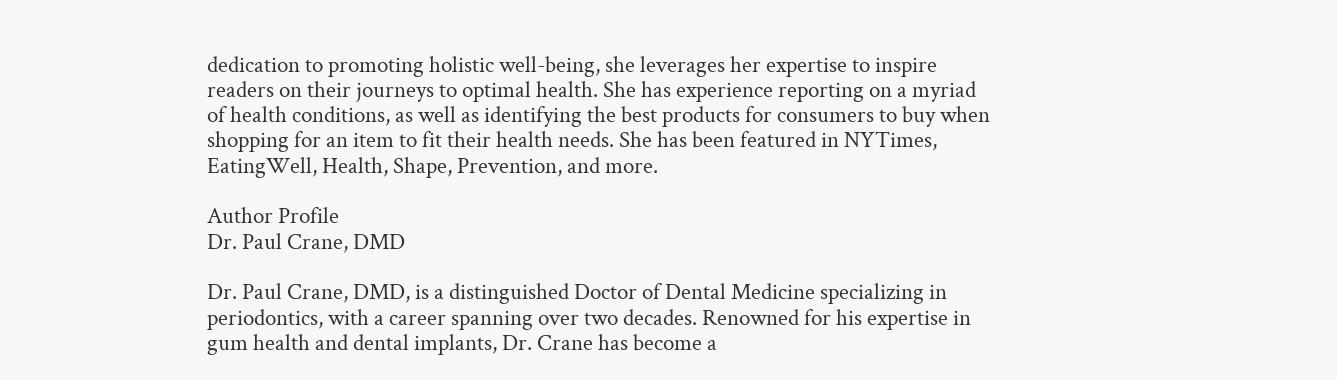dedication to promoting holistic well-being, she leverages her expertise to inspire readers on their journeys to optimal health. She has experience reporting on a myriad of health conditions, as well as identifying the best products for consumers to buy when shopping for an item to fit their health needs. She has been featured in NYTimes, EatingWell, Health, Shape, Prevention, and more.

Author Profile
Dr. Paul Crane, DMD

Dr. Paul Crane, DMD, is a distinguished Doctor of Dental Medicine specializing in periodontics, with a career spanning over two decades. Renowned for his expertise in gum health and dental implants, Dr. Crane has become a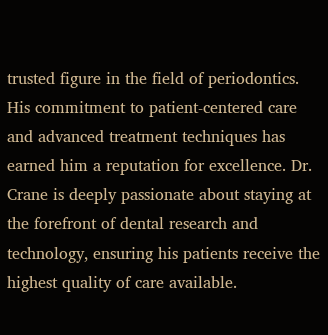trusted figure in the field of periodontics. His commitment to patient-centered care and advanced treatment techniques has earned him a reputation for excellence. Dr. Crane is deeply passionate about staying at the forefront of dental research and technology, ensuring his patients receive the highest quality of care available.